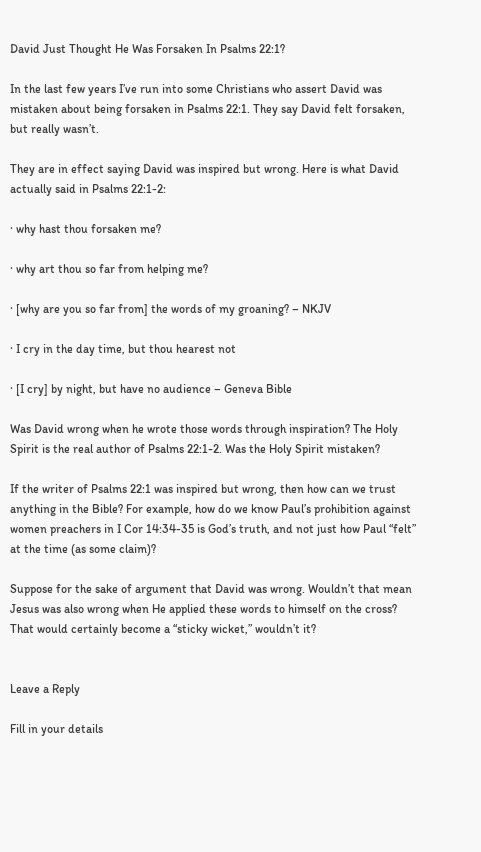David Just Thought He Was Forsaken In Psalms 22:1?

In the last few years I’ve run into some Christians who assert David was mistaken about being forsaken in Psalms 22:1. They say David felt forsaken, but really wasn’t.

They are in effect saying David was inspired but wrong. Here is what David actually said in Psalms 22:1-2:

· why hast thou forsaken me?

· why art thou so far from helping me?

· [why are you so far from] the words of my groaning? – NKJV

· I cry in the day time, but thou hearest not

· [I cry] by night, but have no audience – Geneva Bible

Was David wrong when he wrote those words through inspiration? The Holy Spirit is the real author of Psalms 22:1-2. Was the Holy Spirit mistaken?

If the writer of Psalms 22:1 was inspired but wrong, then how can we trust anything in the Bible? For example, how do we know Paul’s prohibition against women preachers in I Cor 14:34-35 is God’s truth, and not just how Paul “felt” at the time (as some claim)?

Suppose for the sake of argument that David was wrong. Wouldn’t that mean Jesus was also wrong when He applied these words to himself on the cross? That would certainly become a “sticky wicket,” wouldn’t it?


Leave a Reply

Fill in your details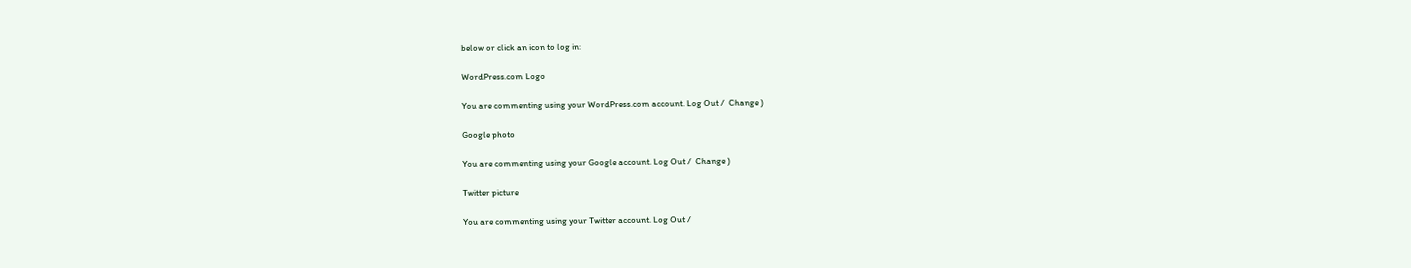below or click an icon to log in:

WordPress.com Logo

You are commenting using your WordPress.com account. Log Out /  Change )

Google photo

You are commenting using your Google account. Log Out /  Change )

Twitter picture

You are commenting using your Twitter account. Log Out /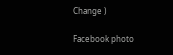Change )

Facebook photo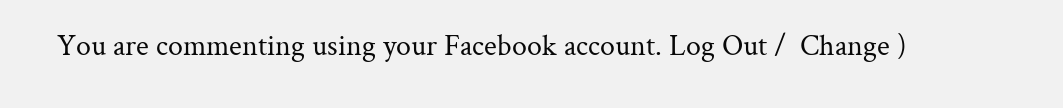You are commenting using your Facebook account. Log Out /  Change )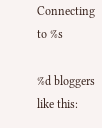Connecting to %s

%d bloggers like this: